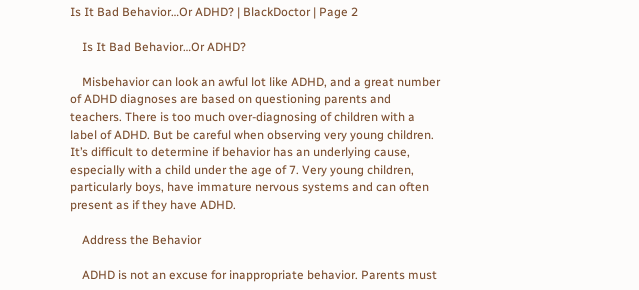Is It Bad Behavior…Or ADHD? | BlackDoctor | Page 2

    Is It Bad Behavior…Or ADHD?

    Misbehavior can look an awful lot like ADHD, and a great number of ADHD diagnoses are based on questioning parents and teachers. There is too much over-diagnosing of children with a label of ADHD. But be careful when observing very young children. It’s difficult to determine if behavior has an underlying cause, especially with a child under the age of 7. Very young children, particularly boys, have immature nervous systems and can often present as if they have ADHD.

    Address the Behavior

    ADHD is not an excuse for inappropriate behavior. Parents must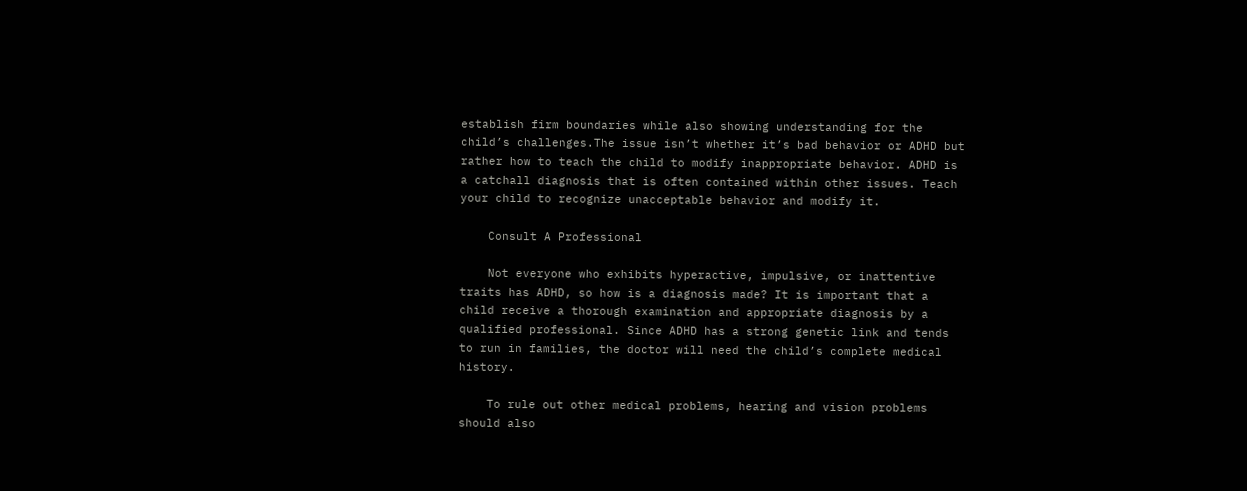establish firm boundaries while also showing understanding for the child’s challenges.The issue isn’t whether it’s bad behavior or ADHD but rather how to teach the child to modify inappropriate behavior. ADHD is a catchall diagnosis that is often contained within other issues. Teach your child to recognize unacceptable behavior and modify it.

    Consult A Professional

    Not everyone who exhibits hyperactive, impulsive, or inattentive traits has ADHD, so how is a diagnosis made? It is important that a child receive a thorough examination and appropriate diagnosis by a qualified professional. Since ADHD has a strong genetic link and tends to run in families, the doctor will need the child’s complete medical history.

    To rule out other medical problems, hearing and vision problems should also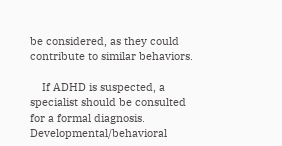be considered, as they could contribute to similar behaviors.

    If ADHD is suspected, a specialist should be consulted for a formal diagnosis. Developmental/behavioral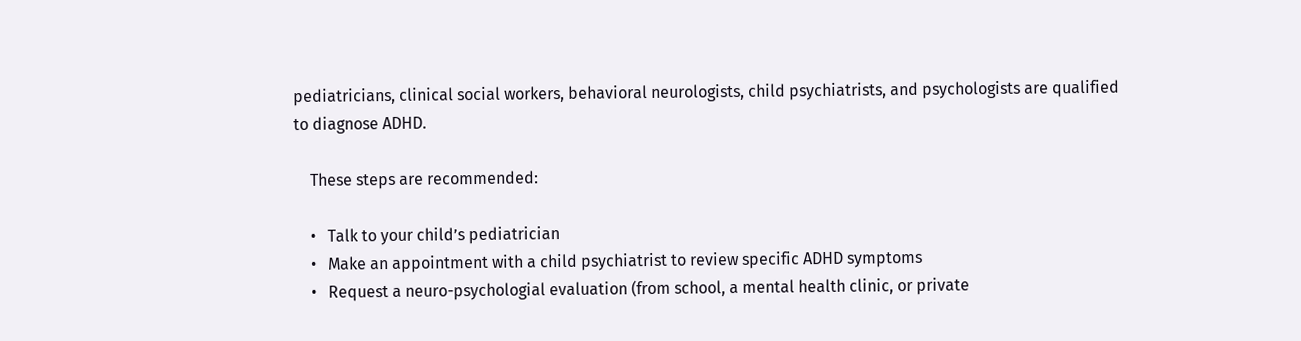pediatricians, clinical social workers, behavioral neurologists, child psychiatrists, and psychologists are qualified to diagnose ADHD.

    These steps are recommended:

    •   Talk to your child’s pediatrician
    •   Make an appointment with a child psychiatrist to review specific ADHD symptoms
    •   Request a neuro-psychologial evaluation (from school, a mental health clinic, or private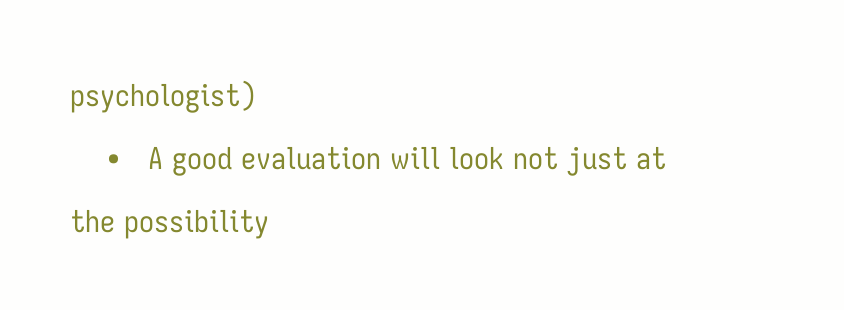psychologist)
    •   A good evaluation will look not just at the possibility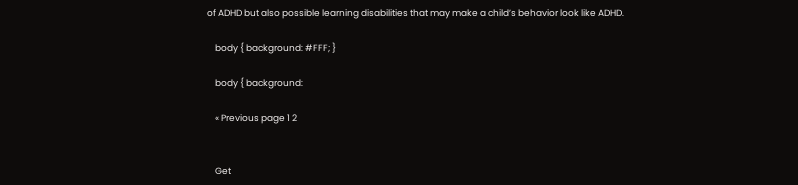of ADHD but also possible learning disabilities that may make a child’s behavior look like ADHD.

    body { background: #FFF; }

    body { background:

    « Previous page 1 2


    Get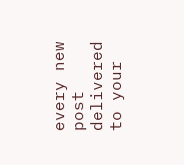every new post delivered to your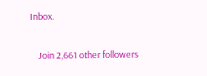Inbox.

    Join 2,661 other followers